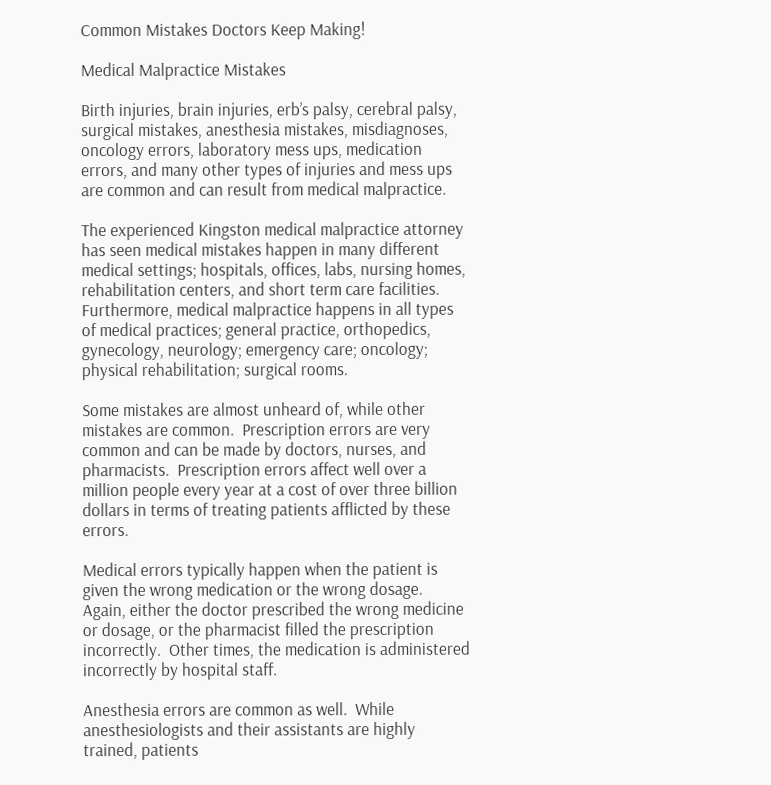Common Mistakes Doctors Keep Making!

Medical Malpractice Mistakes

Birth injuries, brain injuries, erb’s palsy, cerebral palsy, surgical mistakes, anesthesia mistakes, misdiagnoses, oncology errors, laboratory mess ups, medication errors, and many other types of injuries and mess ups are common and can result from medical malpractice.

The experienced Kingston medical malpractice attorney has seen medical mistakes happen in many different medical settings; hospitals, offices, labs, nursing homes, rehabilitation centers, and short term care facilities.  Furthermore, medical malpractice happens in all types of medical practices; general practice, orthopedics, gynecology, neurology; emergency care; oncology; physical rehabilitation; surgical rooms.

Some mistakes are almost unheard of, while other mistakes are common.  Prescription errors are very common and can be made by doctors, nurses, and pharmacists.  Prescription errors affect well over a million people every year at a cost of over three billion dollars in terms of treating patients afflicted by these errors.

Medical errors typically happen when the patient is given the wrong medication or the wrong dosage.  Again, either the doctor prescribed the wrong medicine or dosage, or the pharmacist filled the prescription incorrectly.  Other times, the medication is administered incorrectly by hospital staff.

Anesthesia errors are common as well.  While anesthesiologists and their assistants are highly trained, patients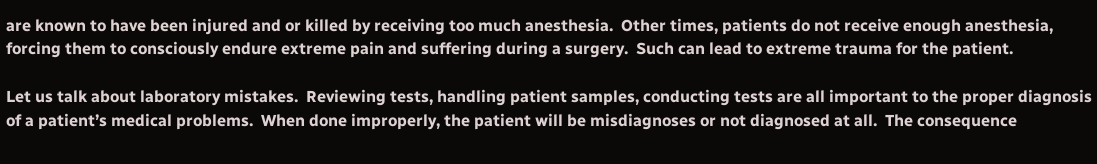are known to have been injured and or killed by receiving too much anesthesia.  Other times, patients do not receive enough anesthesia, forcing them to consciously endure extreme pain and suffering during a surgery.  Such can lead to extreme trauma for the patient.

Let us talk about laboratory mistakes.  Reviewing tests, handling patient samples, conducting tests are all important to the proper diagnosis of a patient’s medical problems.  When done improperly, the patient will be misdiagnoses or not diagnosed at all.  The consequence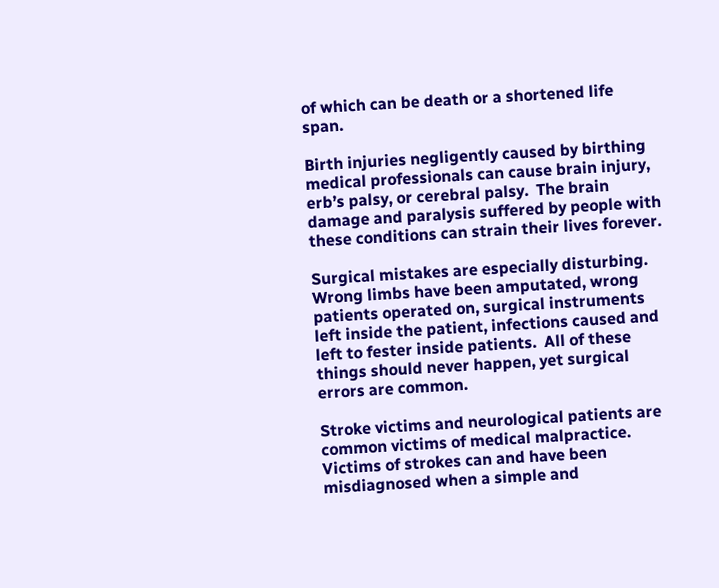of which can be death or a shortened life span.

Birth injuries negligently caused by birthing medical professionals can cause brain injury, erb’s palsy, or cerebral palsy.  The brain damage and paralysis suffered by people with these conditions can strain their lives forever.

Surgical mistakes are especially disturbing.  Wrong limbs have been amputated, wrong patients operated on, surgical instruments left inside the patient, infections caused and left to fester inside patients.  All of these things should never happen, yet surgical errors are common.

Stroke victims and neurological patients are common victims of medical malpractice.  Victims of strokes can and have been misdiagnosed when a simple and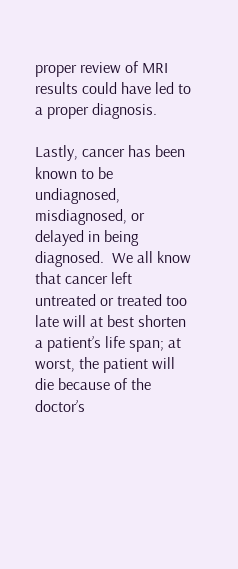proper review of MRI results could have led to a proper diagnosis.

Lastly, cancer has been known to be undiagnosed, misdiagnosed, or delayed in being diagnosed.  We all know that cancer left untreated or treated too late will at best shorten a patient’s life span; at worst, the patient will die because of the doctor’s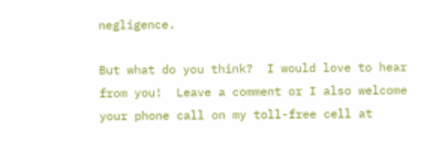negligence.

But what do you think?  I would love to hear from you!  Leave a comment or I also welcome your phone call on my toll-free cell at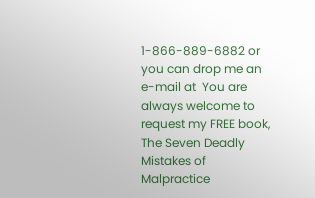1-866-889-6882 or you can drop me an e-mail at  You are always welcome to request my FREE book, The Seven Deadly Mistakes of Malpractice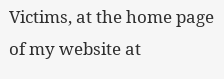Victims, at the home page of my website at